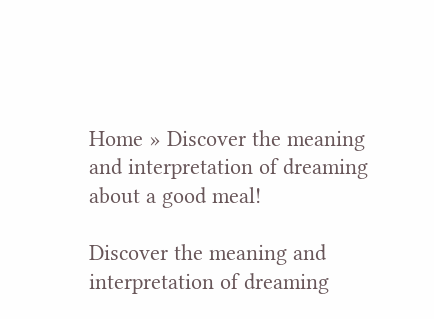Home » Discover the meaning and interpretation of dreaming about a good meal!

Discover the meaning and interpretation of dreaming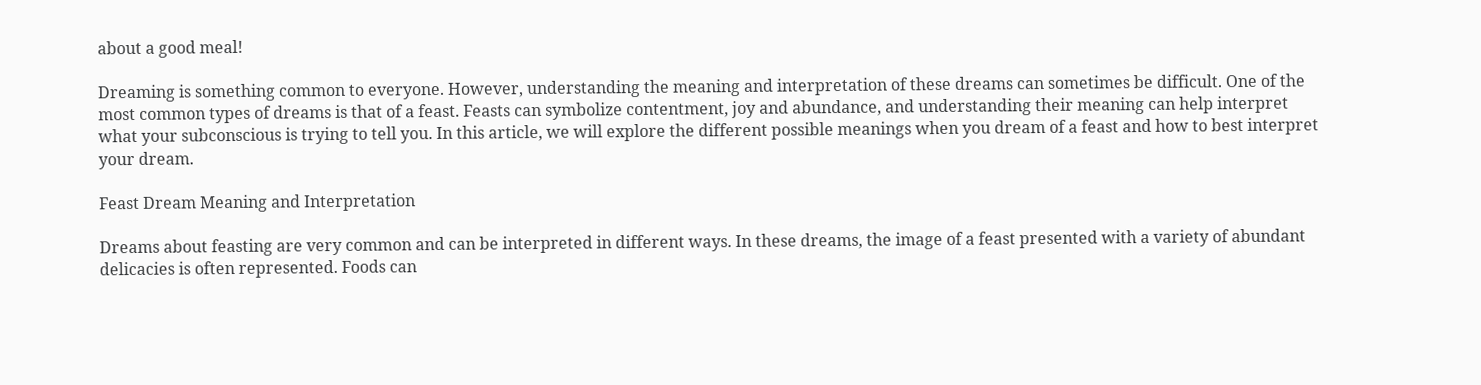about a good meal!

Dreaming is something common to everyone. However, understanding the meaning and interpretation of these dreams can sometimes be difficult. One of the most common types of dreams is that of a feast. Feasts can symbolize contentment, joy and abundance, and understanding their meaning can help interpret what your subconscious is trying to tell you. In this article, we will explore the different possible meanings when you dream of a feast and how to best interpret your dream.

Feast Dream Meaning and Interpretation

Dreams about feasting are very common and can be interpreted in different ways. In these dreams, the image of a feast presented with a variety of abundant delicacies is often represented. Foods can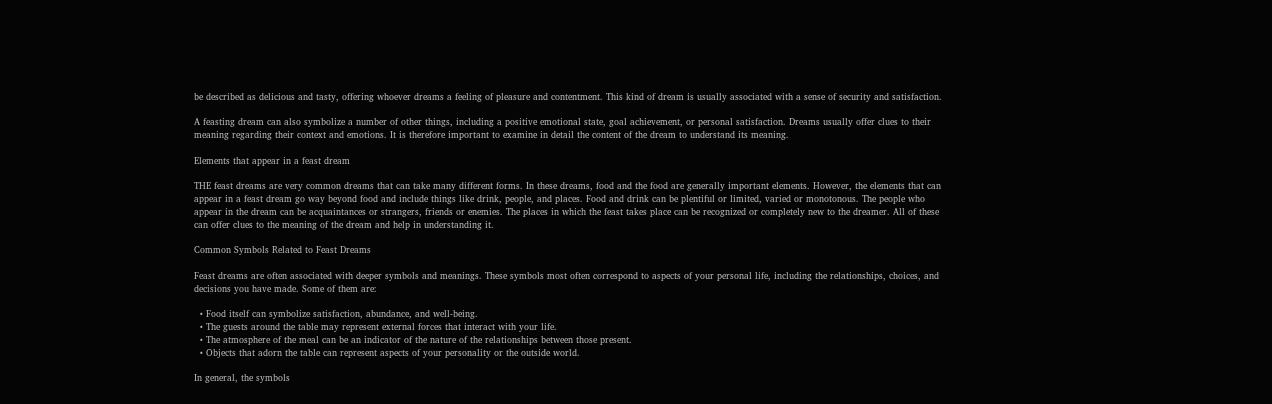be described as delicious and tasty, offering whoever dreams a feeling of pleasure and contentment. This kind of dream is usually associated with a sense of security and satisfaction.

A feasting dream can also symbolize a number of other things, including a positive emotional state, goal achievement, or personal satisfaction. Dreams usually offer clues to their meaning regarding their context and emotions. It is therefore important to examine in detail the content of the dream to understand its meaning.

Elements that appear in a feast dream

THE feast dreams are very common dreams that can take many different forms. In these dreams, food and the food are generally important elements. However, the elements that can appear in a feast dream go way beyond food and include things like drink, people, and places. Food and drink can be plentiful or limited, varied or monotonous. The people who appear in the dream can be acquaintances or strangers, friends or enemies. The places in which the feast takes place can be recognized or completely new to the dreamer. All of these can offer clues to the meaning of the dream and help in understanding it.

Common Symbols Related to Feast Dreams

Feast dreams are often associated with deeper symbols and meanings. These symbols most often correspond to aspects of your personal life, including the relationships, choices, and decisions you have made. Some of them are:

  • Food itself can symbolize satisfaction, abundance, and well-being.
  • The guests around the table may represent external forces that interact with your life.
  • The atmosphere of the meal can be an indicator of the nature of the relationships between those present.
  • Objects that adorn the table can represent aspects of your personality or the outside world.

In general, the symbols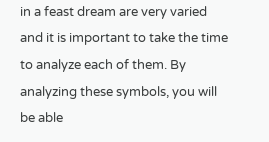in a feast dream are very varied and it is important to take the time to analyze each of them. By analyzing these symbols, you will be able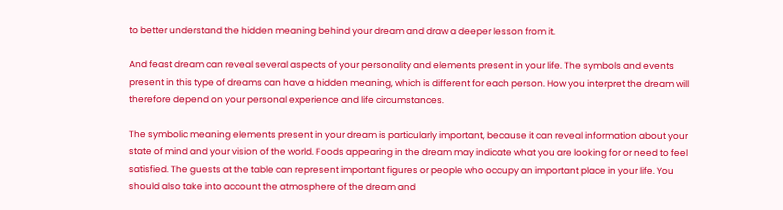to better understand the hidden meaning behind your dream and draw a deeper lesson from it.

And feast dream can reveal several aspects of your personality and elements present in your life. The symbols and events present in this type of dreams can have a hidden meaning, which is different for each person. How you interpret the dream will therefore depend on your personal experience and life circumstances.

The symbolic meaning elements present in your dream is particularly important, because it can reveal information about your state of mind and your vision of the world. Foods appearing in the dream may indicate what you are looking for or need to feel satisfied. The guests at the table can represent important figures or people who occupy an important place in your life. You should also take into account the atmosphere of the dream and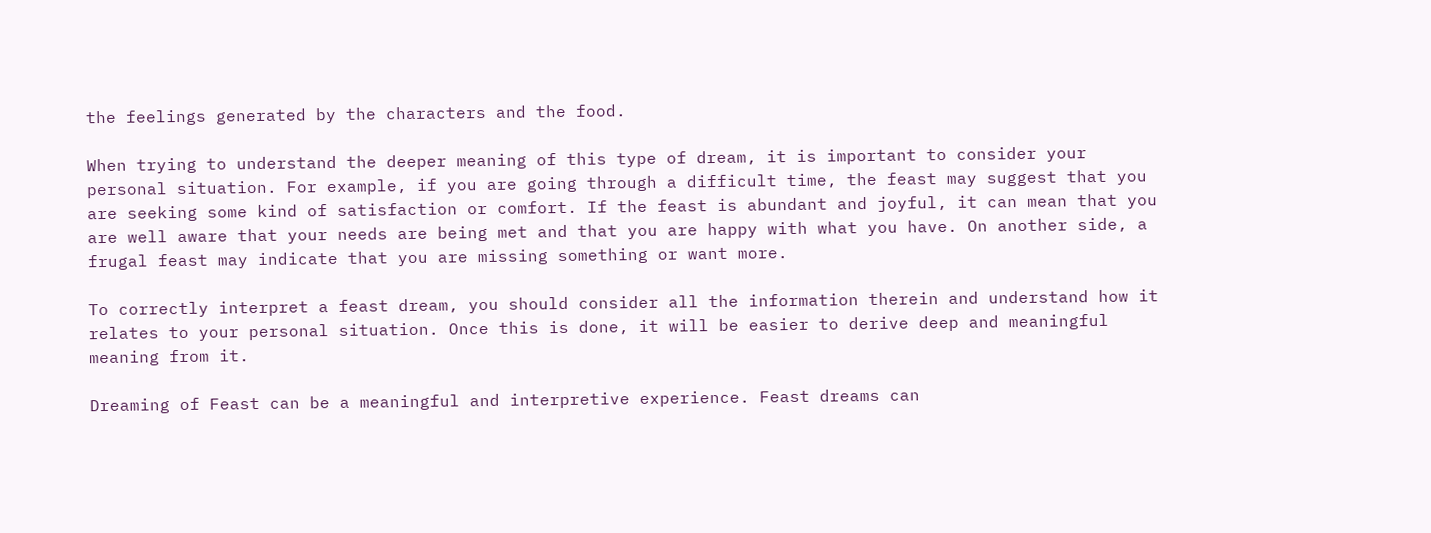the feelings generated by the characters and the food.

When trying to understand the deeper meaning of this type of dream, it is important to consider your personal situation. For example, if you are going through a difficult time, the feast may suggest that you are seeking some kind of satisfaction or comfort. If the feast is abundant and joyful, it can mean that you are well aware that your needs are being met and that you are happy with what you have. On another side, a frugal feast may indicate that you are missing something or want more.

To correctly interpret a feast dream, you should consider all the information therein and understand how it relates to your personal situation. Once this is done, it will be easier to derive deep and meaningful meaning from it.

Dreaming of Feast can be a meaningful and interpretive experience. Feast dreams can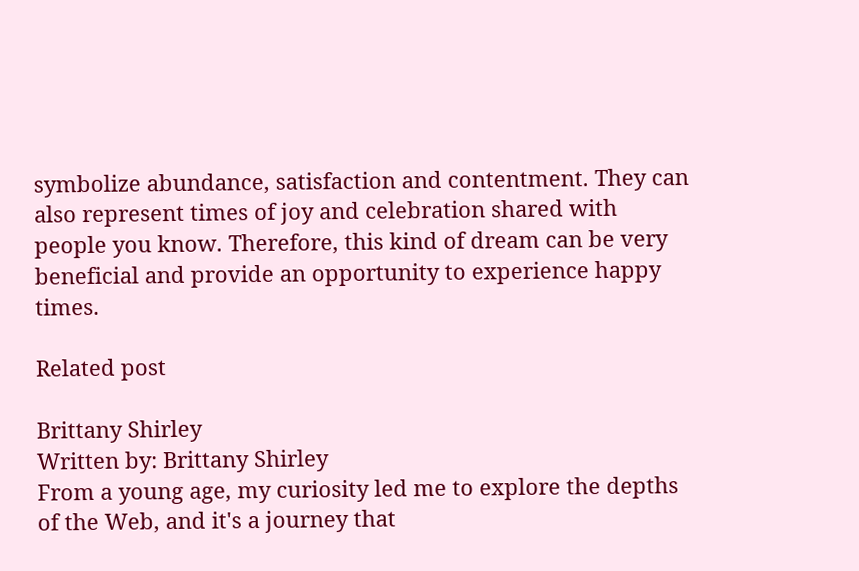symbolize abundance, satisfaction and contentment. They can also represent times of joy and celebration shared with people you know. Therefore, this kind of dream can be very beneficial and provide an opportunity to experience happy times.

Related post

Brittany Shirley
Written by: Brittany Shirley
From a young age, my curiosity led me to explore the depths of the Web, and it's a journey that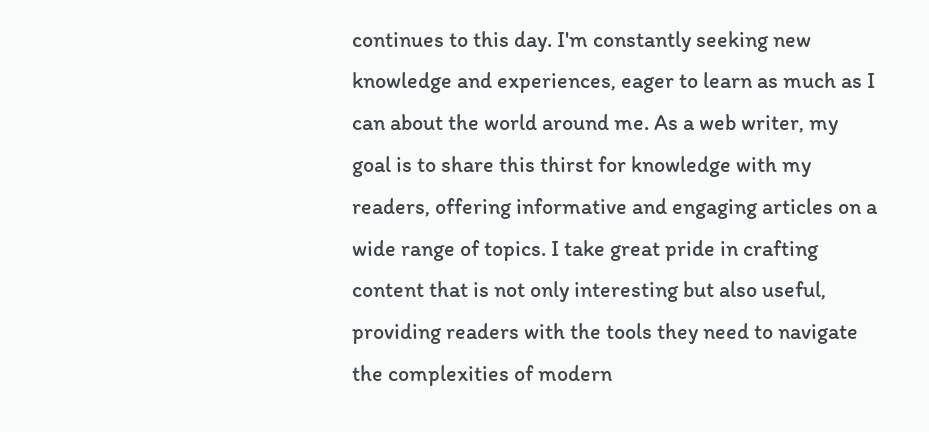continues to this day. I'm constantly seeking new knowledge and experiences, eager to learn as much as I can about the world around me. As a web writer, my goal is to share this thirst for knowledge with my readers, offering informative and engaging articles on a wide range of topics. I take great pride in crafting content that is not only interesting but also useful, providing readers with the tools they need to navigate the complexities of modern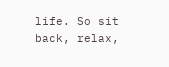life. So sit back, relax,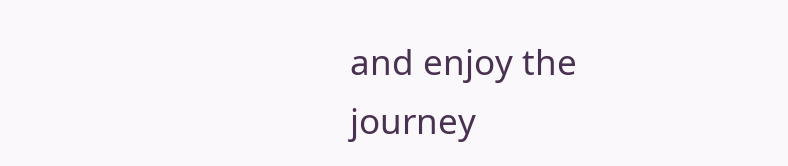and enjoy the journey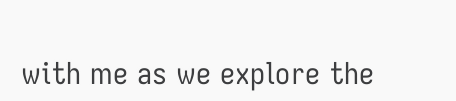with me as we explore the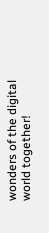wonders of the digital world together!